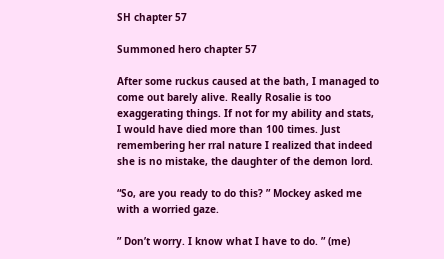SH chapter 57

Summoned hero chapter 57

After some ruckus caused at the bath, I managed to come out barely alive. Really Rosalie is too exaggerating things. If not for my ability and stats, I would have died more than 100 times. Just remembering her rral nature I realized that indeed she is no mistake, the daughter of the demon lord.

“So, are you ready to do this? ” Mockey asked me with a worried gaze.

” Don’t worry. I know what I have to do. ” (me)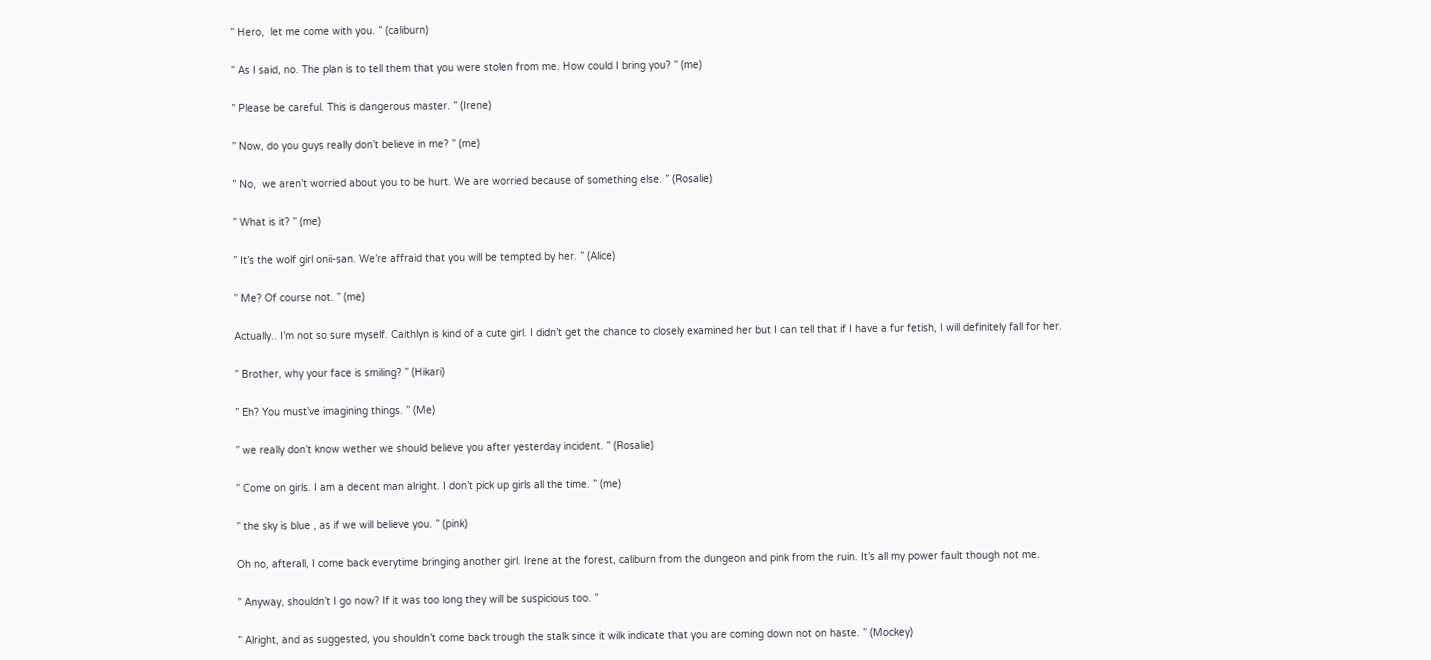” Hero,  let me come with you. ” (caliburn)

” As I said, no. The plan is to tell them that you were stolen from me. How could I bring you? ” (me)

” Please be careful. This is dangerous master. ” (Irene)

” Now, do you guys really don’t believe in me? ” (me)

” No,  we aren’t worried about you to be hurt. We are worried because of something else. ” (Rosalie)

” What is it? ” (me)

” It’s the wolf girl onii-san. We’re affraid that you will be tempted by her. ” (Alice)

” Me? Of course not. ” (me)

Actually.. I’m not so sure myself. Caithlyn is kind of a cute girl. I didn’t get the chance to closely examined her but I can tell that if I have a fur fetish, I will definitely fall for her.

” Brother, why your face is smiling? ” (Hikari)

” Eh? You must’ve imagining things. ” (Me)

” we really don’t know wether we should believe you after yesterday incident. ” (Rosalie)

” Come on girls. I am a decent man alright. I don’t pick up girls all the time. ” (me)

” the sky is blue , as if we will believe you. ” (pink)

Oh no, afterall, I come back everytime bringing another girl. Irene at the forest, caliburn from the dungeon and pink from the ruin. It’s all my power fault though not me.

” Anyway, shouldn’t I go now? If it was too long they will be suspicious too. ”

” Alright, and as suggested, you shouldn’t come back trough the stalk since it wilk indicate that you are coming down not on haste. ” (Mockey)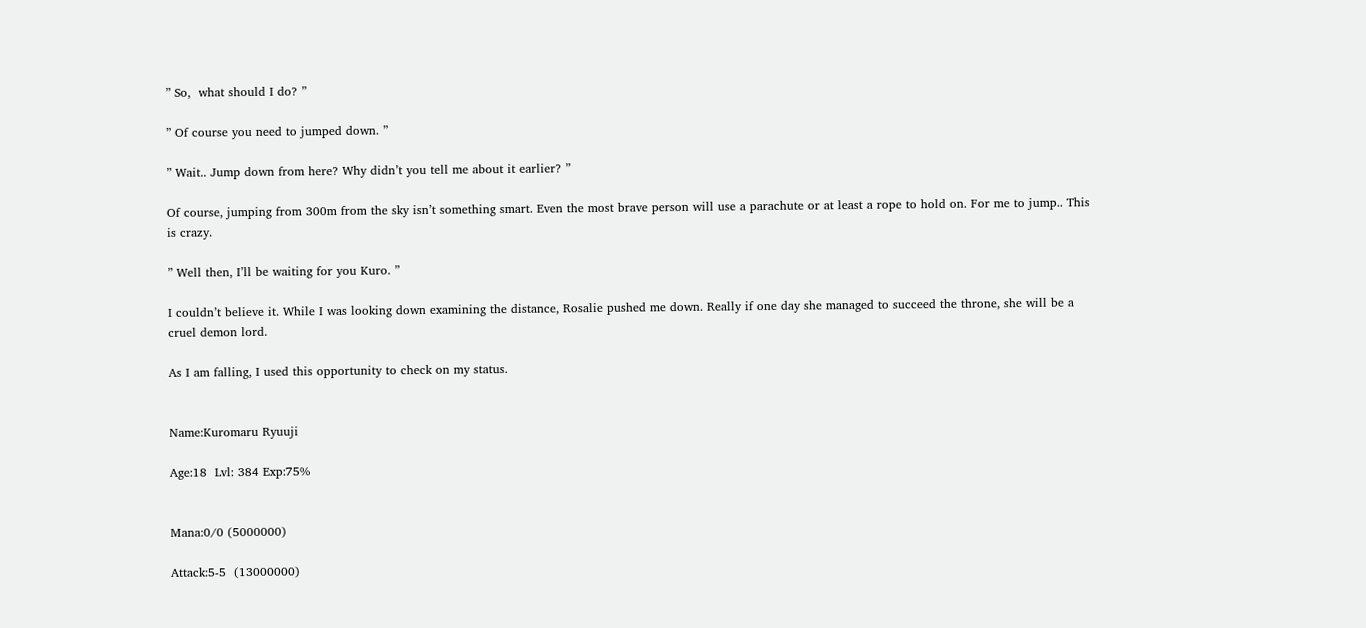” So,  what should I do? ”

” Of course you need to jumped down. ”

” Wait.. Jump down from here? Why didn’t you tell me about it earlier? ”

Of course, jumping from 300m from the sky isn’t something smart. Even the most brave person will use a parachute or at least a rope to hold on. For me to jump.. This is crazy.

” Well then, I’ll be waiting for you Kuro. ”

I couldn’t believe it. While I was looking down examining the distance, Rosalie pushed me down. Really if one day she managed to succeed the throne, she will be a cruel demon lord.

As I am falling, I used this opportunity to check on my status.


Name:Kuromaru Ryuuji

Age:18  Lvl: 384 Exp:75%


Mana:0/0 (5000000)

Attack:5-5  (13000000)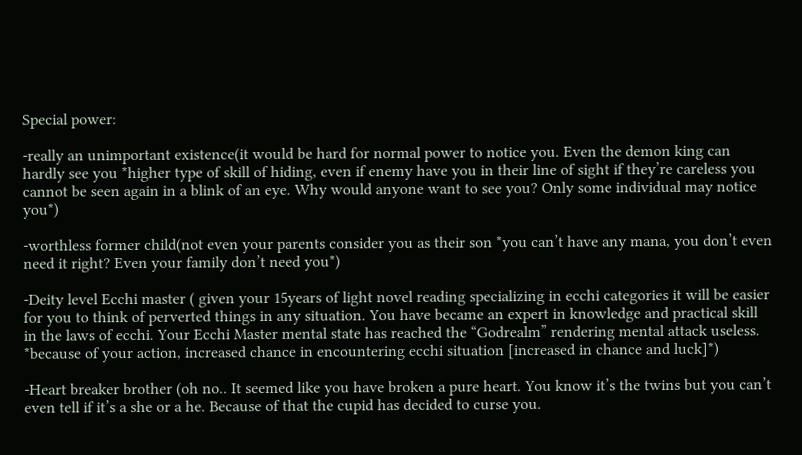Special power:

-really an unimportant existence(it would be hard for normal power to notice you. Even the demon king can hardly see you *higher type of skill of hiding, even if enemy have you in their line of sight if they’re careless you cannot be seen again in a blink of an eye. Why would anyone want to see you? Only some individual may notice you*)

-worthless former child(not even your parents consider you as their son *you can’t have any mana, you don’t even need it right? Even your family don’t need you*)

-Deity level Ecchi master ( given your 15years of light novel reading specializing in ecchi categories it will be easier for you to think of perverted things in any situation. You have became an expert in knowledge and practical skill in the laws of ecchi. Your Ecchi Master mental state has reached the “Godrealm” rendering mental attack useless. *because of your action, increased chance in encountering ecchi situation [increased in chance and luck]*)

-Heart breaker brother (oh no.. It seemed like you have broken a pure heart. You know it’s the twins but you can’t even tell if it’s a she or a he. Because of that the cupid has decided to curse you.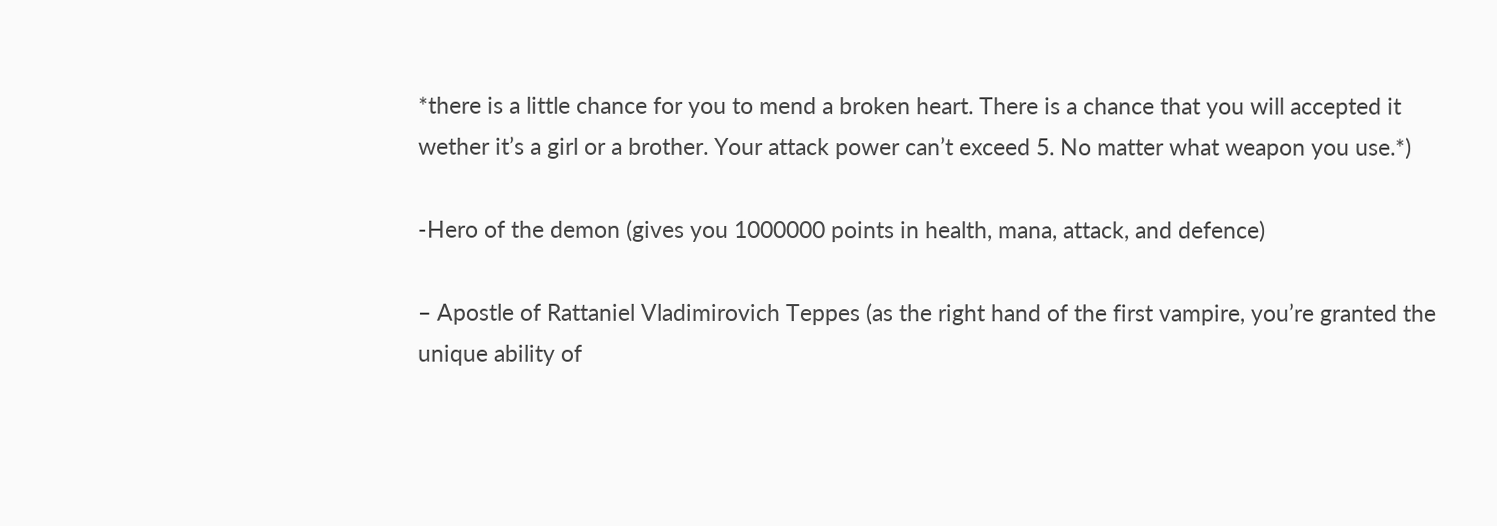*there is a little chance for you to mend a broken heart. There is a chance that you will accepted it wether it’s a girl or a brother. Your attack power can’t exceed 5. No matter what weapon you use.*)

-Hero of the demon (gives you 1000000 points in health, mana, attack, and defence)

– Apostle of Rattaniel Vladimirovich Teppes (as the right hand of the first vampire, you’re granted the unique ability of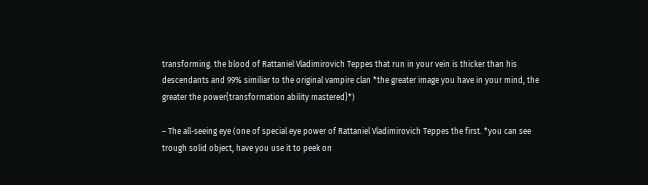transforming. the blood of Rattaniel Vladimirovich Teppes that run in your vein is thicker than his descendants and 99% similiar to the original vampire clan *the greater image you have in your mind, the greater the power{transformation ability mastered}*)

– The all-seeing eye (one of special eye power of Rattaniel Vladimirovich Teppes the first. *you can see trough solid object, have you use it to peek on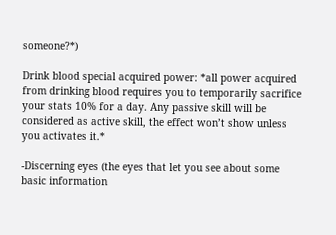someone?*)

Drink blood special acquired power: *all power acquired from drinking blood requires you to temporarily sacrifice your stats 10% for a day. Any passive skill will be considered as active skill, the effect won’t show unless you activates it.*

-Discerning eyes (the eyes that let you see about some basic information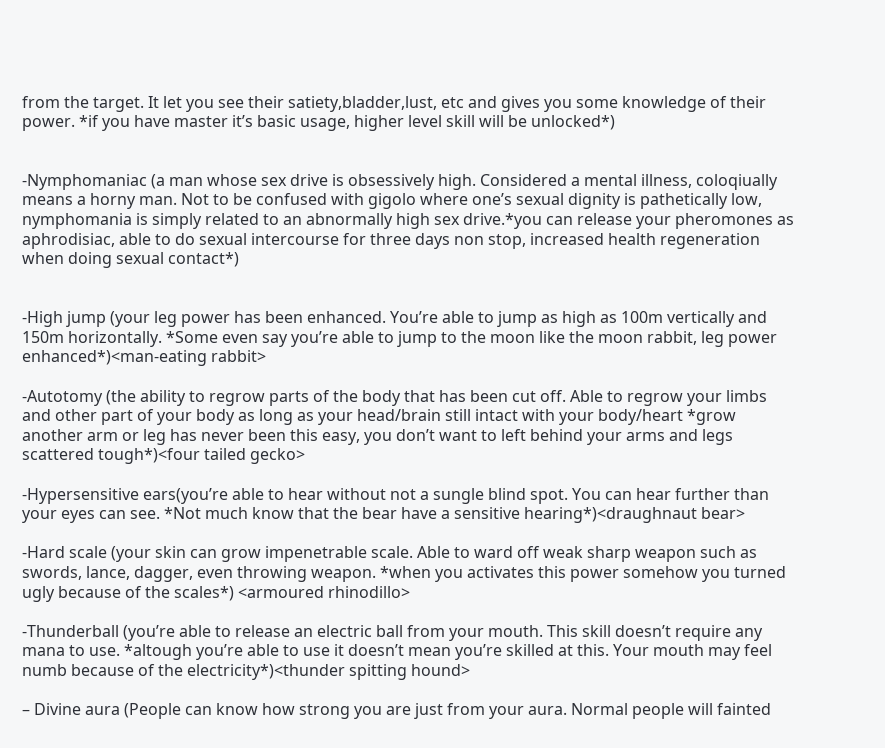from the target. It let you see their satiety,bladder,lust, etc and gives you some knowledge of their power. *if you have master it’s basic usage, higher level skill will be unlocked*)


-Nymphomaniac (a man whose sex drive is obsessively high. Considered a mental illness, coloqiually means a horny man. Not to be confused with gigolo where one’s sexual dignity is pathetically low, nymphomania is simply related to an abnormally high sex drive.*you can release your pheromones as aphrodisiac, able to do sexual intercourse for three days non stop, increased health regeneration when doing sexual contact*)


-High jump (your leg power has been enhanced. You’re able to jump as high as 100m vertically and 150m horizontally. *Some even say you’re able to jump to the moon like the moon rabbit, leg power enhanced*)<man-eating rabbit>

-Autotomy (the ability to regrow parts of the body that has been cut off. Able to regrow your limbs and other part of your body as long as your head/brain still intact with your body/heart *grow another arm or leg has never been this easy, you don’t want to left behind your arms and legs scattered tough*)<four tailed gecko>

-Hypersensitive ears(you’re able to hear without not a sungle blind spot. You can hear further than your eyes can see. *Not much know that the bear have a sensitive hearing*)<draughnaut bear>

-Hard scale (your skin can grow impenetrable scale. Able to ward off weak sharp weapon such as swords, lance, dagger, even throwing weapon. *when you activates this power somehow you turned ugly because of the scales*) <armoured rhinodillo>

-Thunderball (you’re able to release an electric ball from your mouth. This skill doesn’t require any mana to use. *altough you’re able to use it doesn’t mean you’re skilled at this. Your mouth may feel numb because of the electricity*)<thunder spitting hound>

– Divine aura (People can know how strong you are just from your aura. Normal people will fainted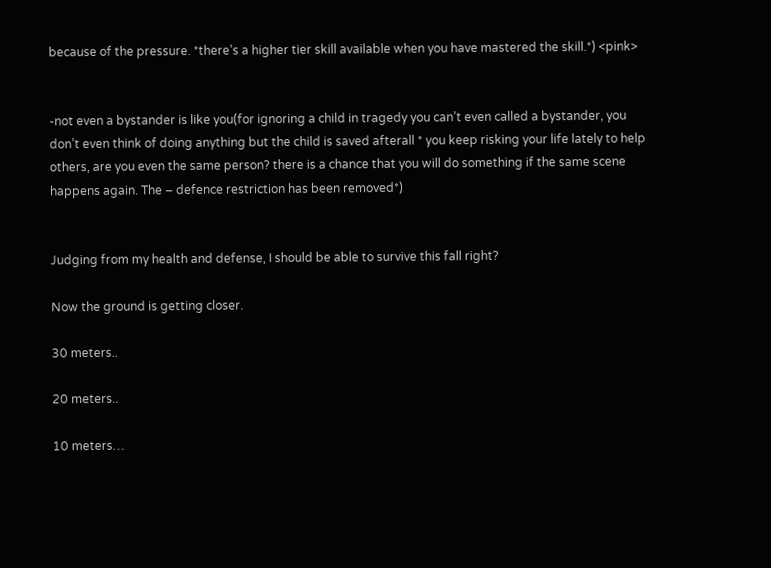because of the pressure. *there’s a higher tier skill available when you have mastered the skill.*) <pink>


-not even a bystander is like you(for ignoring a child in tragedy you can’t even called a bystander, you don’t even think of doing anything but the child is saved afterall * you keep risking your life lately to help others, are you even the same person? there is a chance that you will do something if the same scene happens again. The – defence restriction has been removed*)


Judging from my health and defense, I should be able to survive this fall right?

Now the ground is getting closer.

30 meters..

20 meters..

10 meters…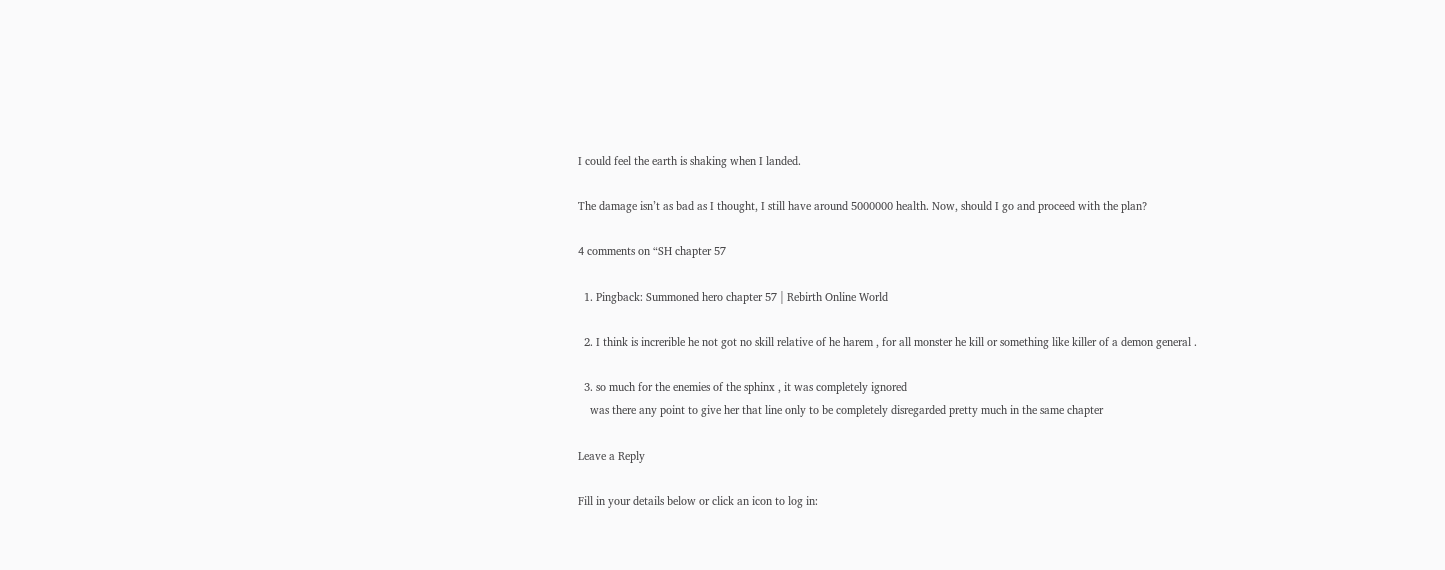I could feel the earth is shaking when I landed.

The damage isn’t as bad as I thought, I still have around 5000000 health. Now, should I go and proceed with the plan?

4 comments on “SH chapter 57

  1. Pingback: Summoned hero chapter 57 | Rebirth Online World

  2. I think is increrible he not got no skill relative of he harem , for all monster he kill or something like killer of a demon general .

  3. so much for the enemies of the sphinx , it was completely ignored
    was there any point to give her that line only to be completely disregarded pretty much in the same chapter

Leave a Reply

Fill in your details below or click an icon to log in: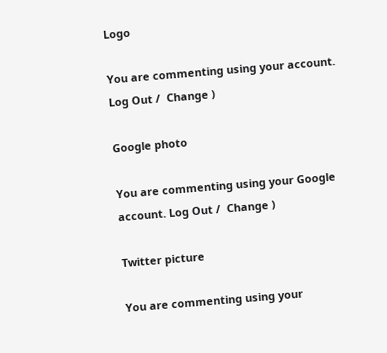Logo

You are commenting using your account. Log Out /  Change )

Google photo

You are commenting using your Google account. Log Out /  Change )

Twitter picture

You are commenting using your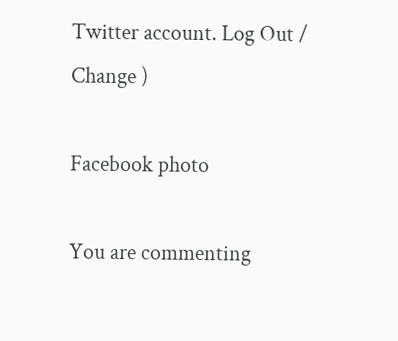Twitter account. Log Out /  Change )

Facebook photo

You are commenting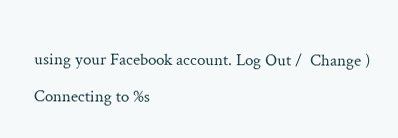using your Facebook account. Log Out /  Change )

Connecting to %s